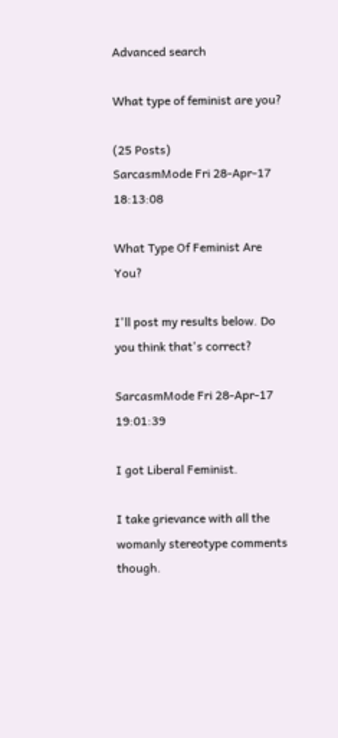Advanced search

What type of feminist are you?

(25 Posts)
SarcasmMode Fri 28-Apr-17 18:13:08

What Type Of Feminist Are You?

I'll post my results below. Do you think that's correct?

SarcasmMode Fri 28-Apr-17 19:01:39

I got Liberal Feminist.

I take grievance with all the womanly stereotype comments though.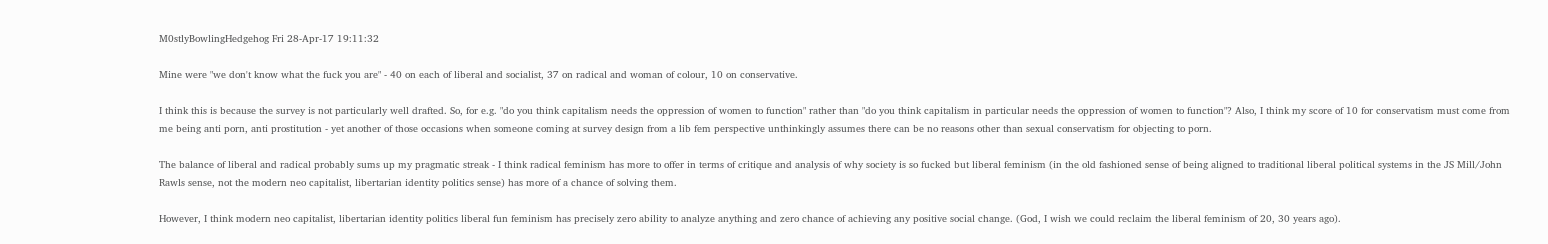M0stlyBowlingHedgehog Fri 28-Apr-17 19:11:32

Mine were "we don't know what the fuck you are" - 40 on each of liberal and socialist, 37 on radical and woman of colour, 10 on conservative.

I think this is because the survey is not particularly well drafted. So, for e.g. "do you think capitalism needs the oppression of women to function" rather than "do you think capitalism in particular needs the oppression of women to function"? Also, I think my score of 10 for conservatism must come from me being anti porn, anti prostitution - yet another of those occasions when someone coming at survey design from a lib fem perspective unthinkingly assumes there can be no reasons other than sexual conservatism for objecting to porn.

The balance of liberal and radical probably sums up my pragmatic streak - I think radical feminism has more to offer in terms of critique and analysis of why society is so fucked but liberal feminism (in the old fashioned sense of being aligned to traditional liberal political systems in the JS Mill/John Rawls sense, not the modern neo capitalist, libertarian identity politics sense) has more of a chance of solving them.

However, I think modern neo capitalist, libertarian identity politics liberal fun feminism has precisely zero ability to analyze anything and zero chance of achieving any positive social change. (God, I wish we could reclaim the liberal feminism of 20, 30 years ago).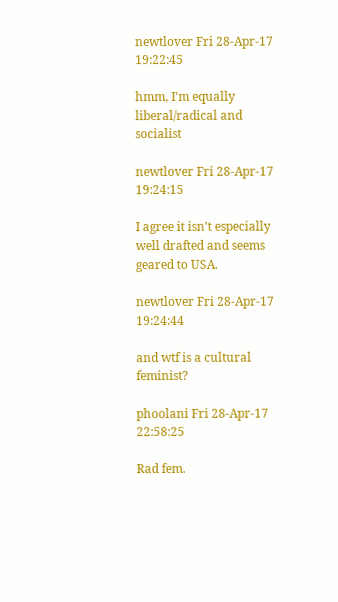newtlover Fri 28-Apr-17 19:22:45

hmm, I'm equally liberal/radical and socialist

newtlover Fri 28-Apr-17 19:24:15

I agree it isn't especially well drafted and seems geared to USA.

newtlover Fri 28-Apr-17 19:24:44

and wtf is a cultural feminist?

phoolani Fri 28-Apr-17 22:58:25

Rad fem.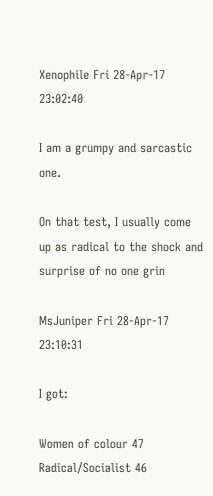Xenophile Fri 28-Apr-17 23:02:40

I am a grumpy and sarcastic one.

On that test, I usually come up as radical to the shock and surprise of no one grin

MsJuniper Fri 28-Apr-17 23:10:31

I got:

Women of colour 47
Radical/Socialist 46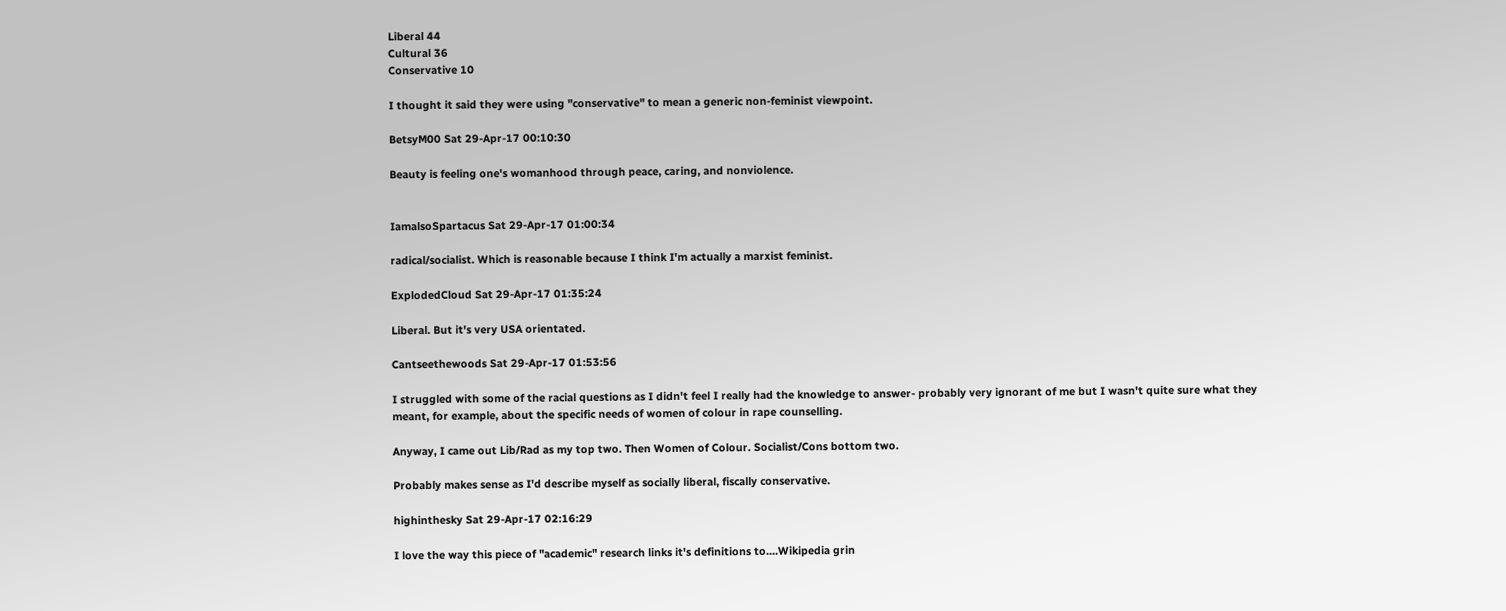Liberal 44
Cultural 36
Conservative 10

I thought it said they were using "conservative" to mean a generic non-feminist viewpoint.

BetsyM00 Sat 29-Apr-17 00:10:30

Beauty is feeling one's womanhood through peace, caring, and nonviolence.


IamalsoSpartacus Sat 29-Apr-17 01:00:34

radical/socialist. Which is reasonable because I think I'm actually a marxist feminist.

ExplodedCloud Sat 29-Apr-17 01:35:24

Liberal. But it's very USA orientated.

Cantseethewoods Sat 29-Apr-17 01:53:56

I struggled with some of the racial questions as I didn't feel I really had the knowledge to answer- probably very ignorant of me but I wasn't quite sure what they meant, for example, about the specific needs of women of colour in rape counselling.

Anyway, I came out Lib/Rad as my top two. Then Women of Colour. Socialist/Cons bottom two.

Probably makes sense as I'd describe myself as socially liberal, fiscally conservative.

highinthesky Sat 29-Apr-17 02:16:29

I love the way this piece of "academic" research links it's definitions to....Wikipedia grin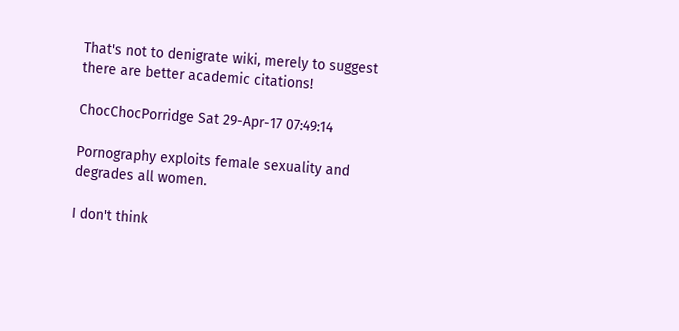That's not to denigrate wiki, merely to suggest there are better academic citations!

ChocChocPorridge Sat 29-Apr-17 07:49:14

Pornography exploits female sexuality and degrades all women.

I don't think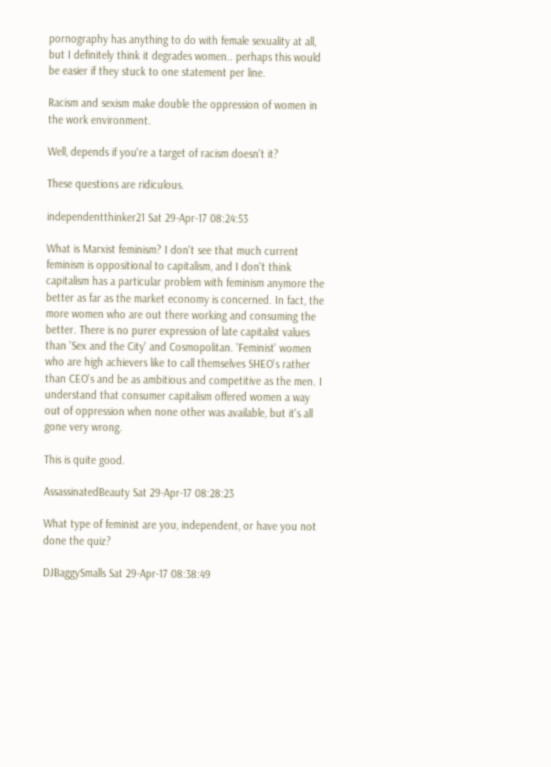pornography has anything to do with female sexuality at all, but I definitely think it degrades women.. perhaps this would be easier if they stuck to one statement per line.

Racism and sexism make double the oppression of women in the work environment.

Well, depends if you're a target of racism doesn't it?

These questions are ridiculous.

independentthinker21 Sat 29-Apr-17 08:24:53

What is Marxist feminism? I don't see that much current feminism is oppositional to capitalism, and I don't think capitalism has a particular problem with feminism anymore the better as far as the market economy is concerned. In fact, the more women who are out there working and consuming the better. There is no purer expression of late capitalist values than 'Sex and the City' and Cosmopolitan. 'Feminist' women who are high achievers like to call themselves SHEO's rather than CEO's and be as ambitious and competitive as the men. I understand that consumer capitalism offered women a way out of oppression when none other was available, but it's all gone very wrong.

This is quite good.

AssassinatedBeauty Sat 29-Apr-17 08:28:23

What type of feminist are you, independent, or have you not done the quiz?

DJBaggySmalls Sat 29-Apr-17 08:38:49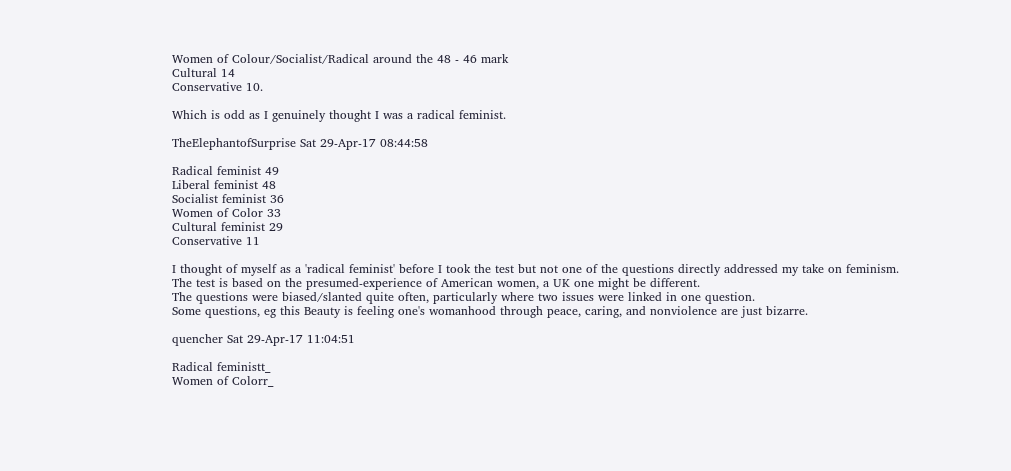Women of Colour/Socialist/Radical around the 48 - 46 mark
Cultural 14
Conservative 10.

Which is odd as I genuinely thought I was a radical feminist.

TheElephantofSurprise Sat 29-Apr-17 08:44:58

Radical feminist 49
Liberal feminist 48
Socialist feminist 36
Women of Color 33
Cultural feminist 29
Conservative 11

I thought of myself as a 'radical feminist' before I took the test but not one of the questions directly addressed my take on feminism.
The test is based on the presumed-experience of American women, a UK one might be different.
The questions were biased/slanted quite often, particularly where two issues were linked in one question.
Some questions, eg this Beauty is feeling one's womanhood through peace, caring, and nonviolence are just bizarre.

quencher Sat 29-Apr-17 11:04:51

Radical feministt_
Women of Colorr_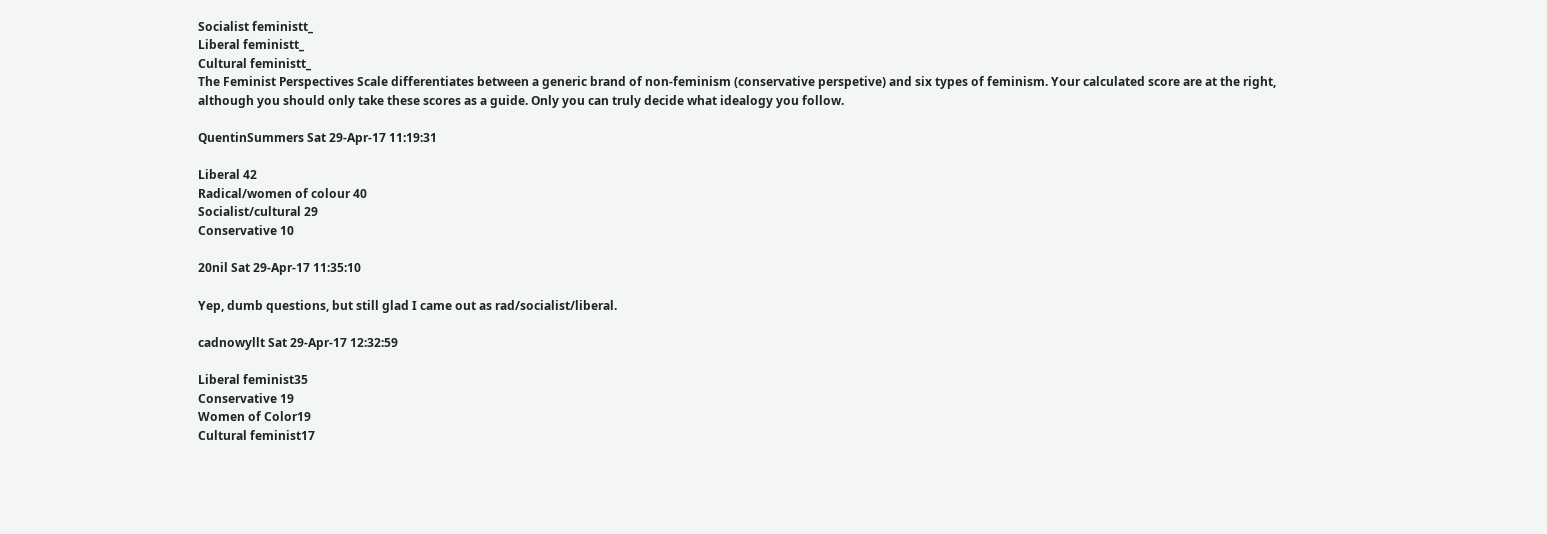Socialist feministt_
Liberal feministt_
Cultural feministt_
The Feminist Perspectives Scale differentiates between a generic brand of non-feminism (conservative perspetive) and six types of feminism. Your calculated score are at the right, although you should only take these scores as a guide. Only you can truly decide what idealogy you follow.

QuentinSummers Sat 29-Apr-17 11:19:31

Liberal 42
Radical/women of colour 40
Socialist/cultural 29
Conservative 10

20nil Sat 29-Apr-17 11:35:10

Yep, dumb questions, but still glad I came out as rad/socialist/liberal.

cadnowyllt Sat 29-Apr-17 12:32:59

Liberal feminist35
Conservative 19
Women of Color19
Cultural feminist17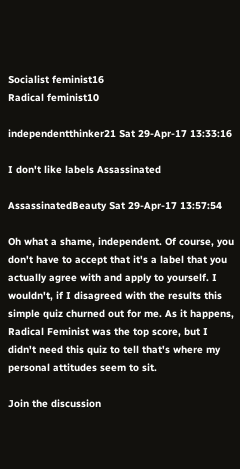Socialist feminist16
Radical feminist10

independentthinker21 Sat 29-Apr-17 13:33:16

I don't like labels Assassinated

AssassinatedBeauty Sat 29-Apr-17 13:57:54

Oh what a shame, independent. Of course, you don't have to accept that it's a label that you actually agree with and apply to yourself. I wouldn't, if I disagreed with the results this simple quiz churned out for me. As it happens, Radical Feminist was the top score, but I didn't need this quiz to tell that's where my personal attitudes seem to sit.

Join the discussion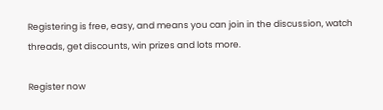Registering is free, easy, and means you can join in the discussion, watch threads, get discounts, win prizes and lots more.

Register now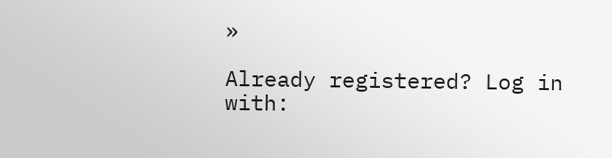»

Already registered? Log in with: